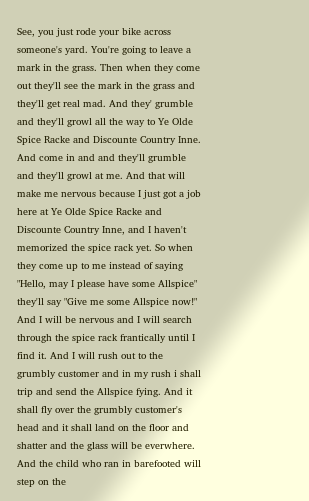See, you just rode your bike across someone's yard. You're going to leave a mark in the grass. Then when they come out they'll see the mark in the grass and they'll get real mad. And they' grumble and they'll growl all the way to Ye Olde Spice Racke and Discounte Country Inne. And come in and and they'll grumble and they'll growl at me. And that will make me nervous because I just got a job here at Ye Olde Spice Racke and Discounte Country Inne, and I haven't memorized the spice rack yet. So when they come up to me instead of saying "Hello, may I please have some Allspice" they'll say "Give me some Allspice now!" And I will be nervous and I will search through the spice rack frantically until I find it. And I will rush out to the grumbly customer and in my rush i shall trip and send the Allspice fying. And it shall fly over the grumbly customer's head and it shall land on the floor and shatter and the glass will be everwhere. And the child who ran in barefooted will step on the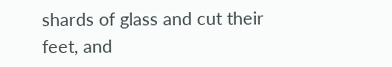shards of glass and cut their feet, and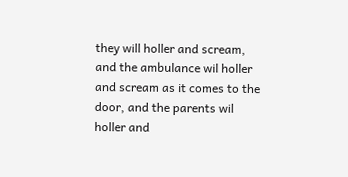they will holler and scream, and the ambulance wil holler and scream as it comes to the door, and the parents wil holler and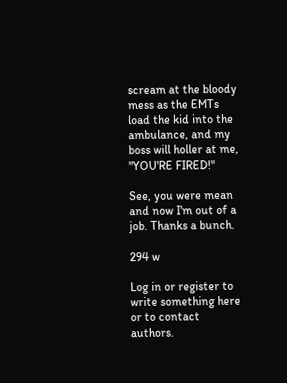scream at the bloody mess as the EMTs load the kid into the ambulance, and my boss will holler at me, "YOU'RE FIRED!"

See, you were mean and now I'm out of a job. Thanks a bunch.

294 w

Log in or register to write something here or to contact authors.